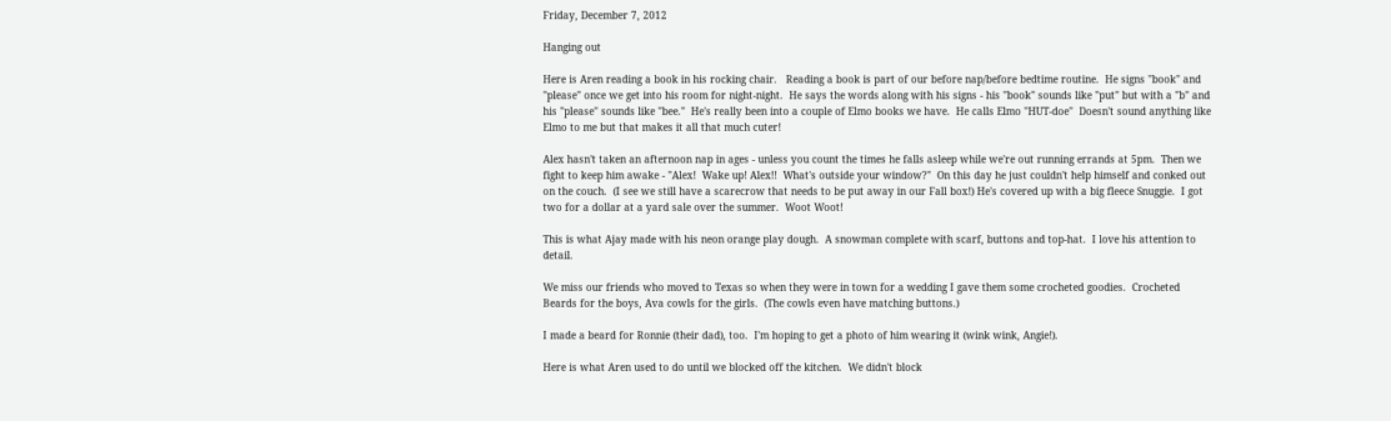Friday, December 7, 2012

Hanging out

Here is Aren reading a book in his rocking chair.   Reading a book is part of our before nap/before bedtime routine.  He signs "book" and "please" once we get into his room for night-night.  He says the words along with his signs - his "book" sounds like "put" but with a "b" and his "please" sounds like "bee."  He's really been into a couple of Elmo books we have.  He calls Elmo "HUT-doe"  Doesn't sound anything like Elmo to me but that makes it all that much cuter!

Alex hasn't taken an afternoon nap in ages - unless you count the times he falls asleep while we're out running errands at 5pm.  Then we fight to keep him awake - "Alex!  Wake up! Alex!!  What's outside your window?"  On this day he just couldn't help himself and conked out on the couch.  (I see we still have a scarecrow that needs to be put away in our Fall box!) He's covered up with a big fleece Snuggie.  I got two for a dollar at a yard sale over the summer.  Woot Woot!

This is what Ajay made with his neon orange play dough.  A snowman complete with scarf, buttons and top-hat.  I love his attention to detail.

We miss our friends who moved to Texas so when they were in town for a wedding I gave them some crocheted goodies.  Crocheted Beards for the boys, Ava cowls for the girls.  (The cowls even have matching buttons.)

I made a beard for Ronnie (their dad), too.  I'm hoping to get a photo of him wearing it (wink wink, Angie!).

Here is what Aren used to do until we blocked off the kitchen.  We didn't block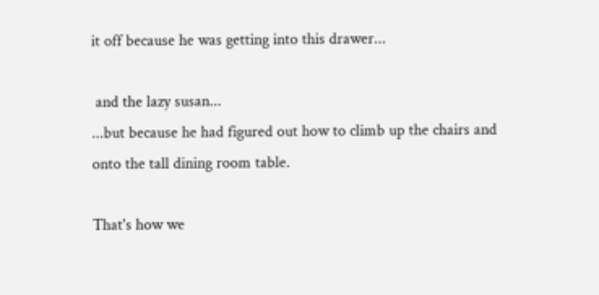it off because he was getting into this drawer...

 and the lazy susan...
...but because he had figured out how to climb up the chairs and onto the tall dining room table.

That's how we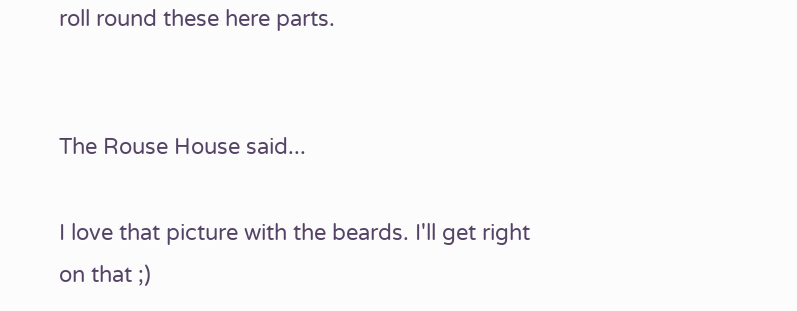roll round these here parts.


The Rouse House said...

I love that picture with the beards. I'll get right on that ;)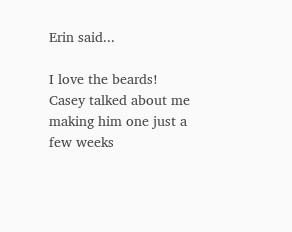Erin said...

I love the beards! Casey talked about me making him one just a few weeks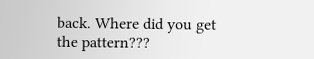back. Where did you get the pattern???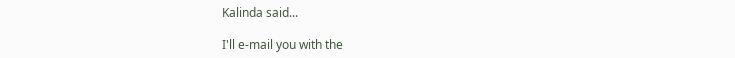Kalinda said...

I'll e-mail you with the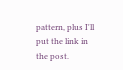pattern, plus I'll put the link in the post.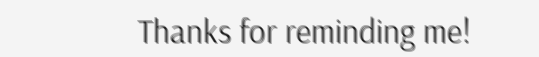Thanks for reminding me!